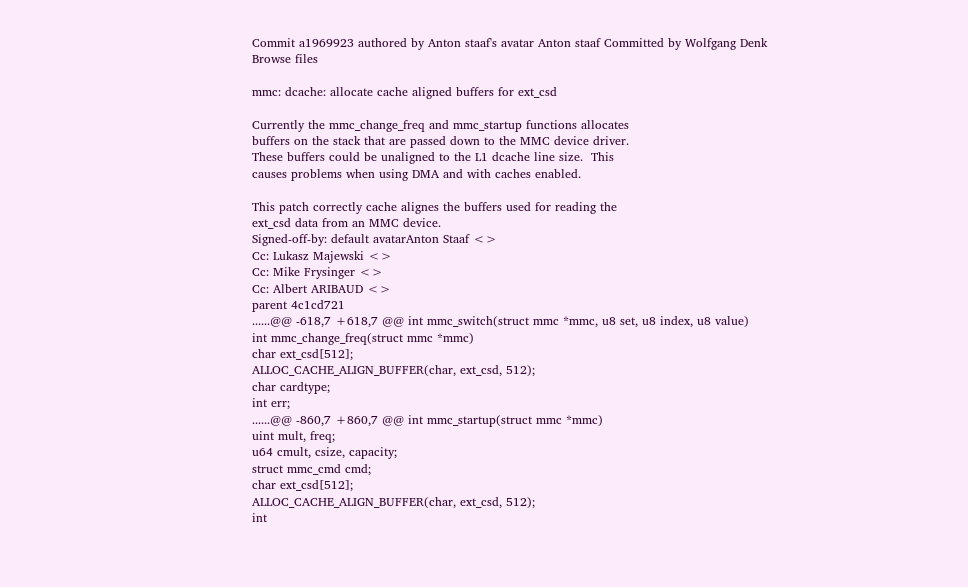Commit a1969923 authored by Anton staaf's avatar Anton staaf Committed by Wolfgang Denk
Browse files

mmc: dcache: allocate cache aligned buffers for ext_csd

Currently the mmc_change_freq and mmc_startup functions allocates
buffers on the stack that are passed down to the MMC device driver.
These buffers could be unaligned to the L1 dcache line size.  This
causes problems when using DMA and with caches enabled.

This patch correctly cache alignes the buffers used for reading the
ext_csd data from an MMC device.
Signed-off-by: default avatarAnton Staaf <>
Cc: Lukasz Majewski <>
Cc: Mike Frysinger <>
Cc: Albert ARIBAUD <>
parent 4c1cd721
......@@ -618,7 +618,7 @@ int mmc_switch(struct mmc *mmc, u8 set, u8 index, u8 value)
int mmc_change_freq(struct mmc *mmc)
char ext_csd[512];
ALLOC_CACHE_ALIGN_BUFFER(char, ext_csd, 512);
char cardtype;
int err;
......@@ -860,7 +860,7 @@ int mmc_startup(struct mmc *mmc)
uint mult, freq;
u64 cmult, csize, capacity;
struct mmc_cmd cmd;
char ext_csd[512];
ALLOC_CACHE_ALIGN_BUFFER(char, ext_csd, 512);
int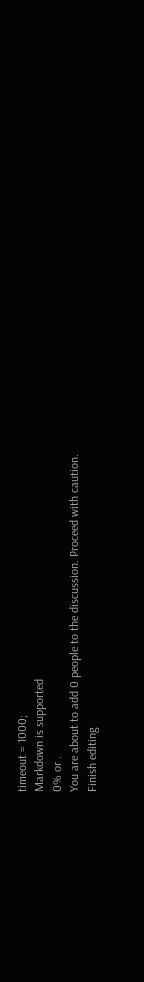timeout = 1000;
Markdown is supported
0% or .
You are about to add 0 people to the discussion. Proceed with caution.
Finish editing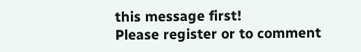this message first!
Please register or to comment